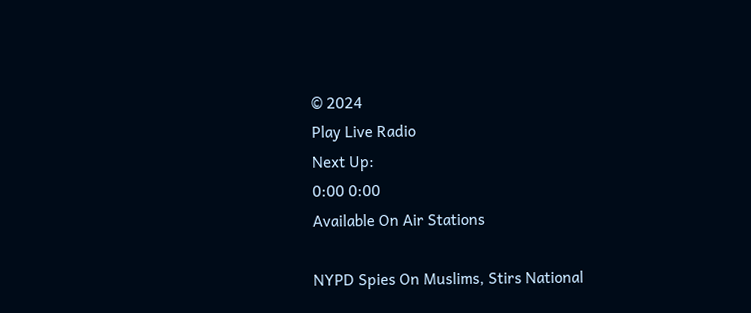© 2024
Play Live Radio
Next Up:
0:00 0:00
Available On Air Stations

NYPD Spies On Muslims, Stirs National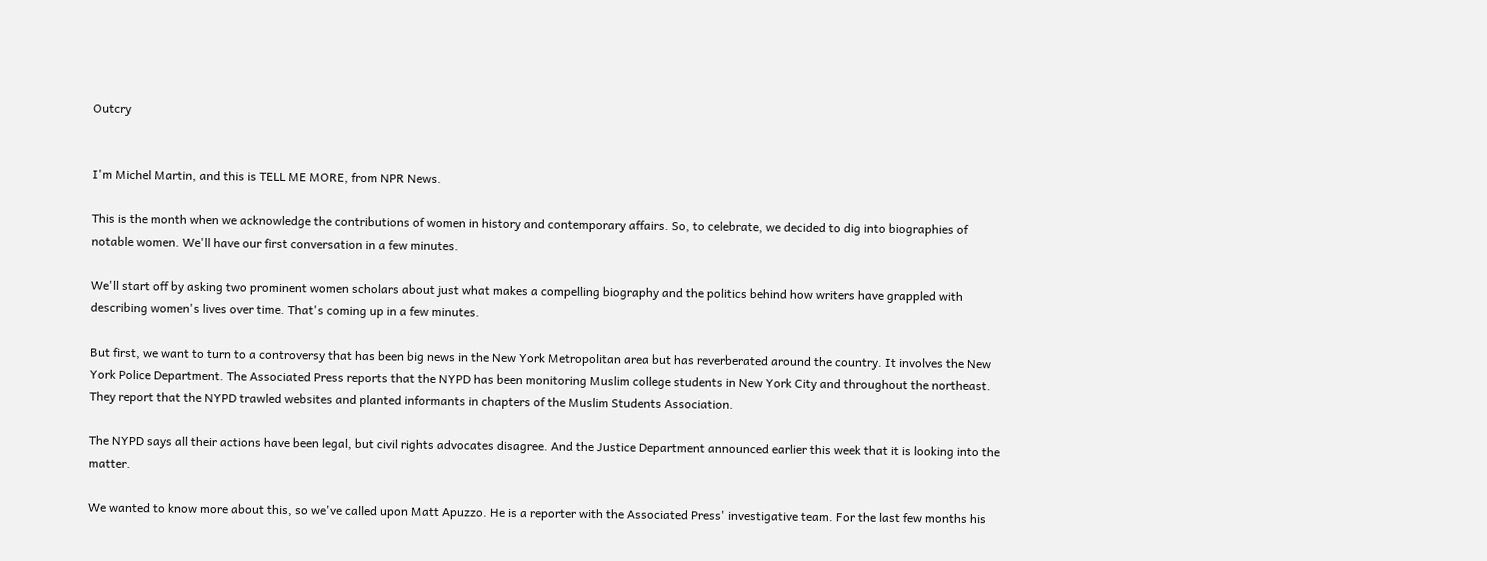Outcry


I'm Michel Martin, and this is TELL ME MORE, from NPR News.

This is the month when we acknowledge the contributions of women in history and contemporary affairs. So, to celebrate, we decided to dig into biographies of notable women. We'll have our first conversation in a few minutes.

We'll start off by asking two prominent women scholars about just what makes a compelling biography and the politics behind how writers have grappled with describing women's lives over time. That's coming up in a few minutes.

But first, we want to turn to a controversy that has been big news in the New York Metropolitan area but has reverberated around the country. It involves the New York Police Department. The Associated Press reports that the NYPD has been monitoring Muslim college students in New York City and throughout the northeast. They report that the NYPD trawled websites and planted informants in chapters of the Muslim Students Association.

The NYPD says all their actions have been legal, but civil rights advocates disagree. And the Justice Department announced earlier this week that it is looking into the matter.

We wanted to know more about this, so we've called upon Matt Apuzzo. He is a reporter with the Associated Press' investigative team. For the last few months his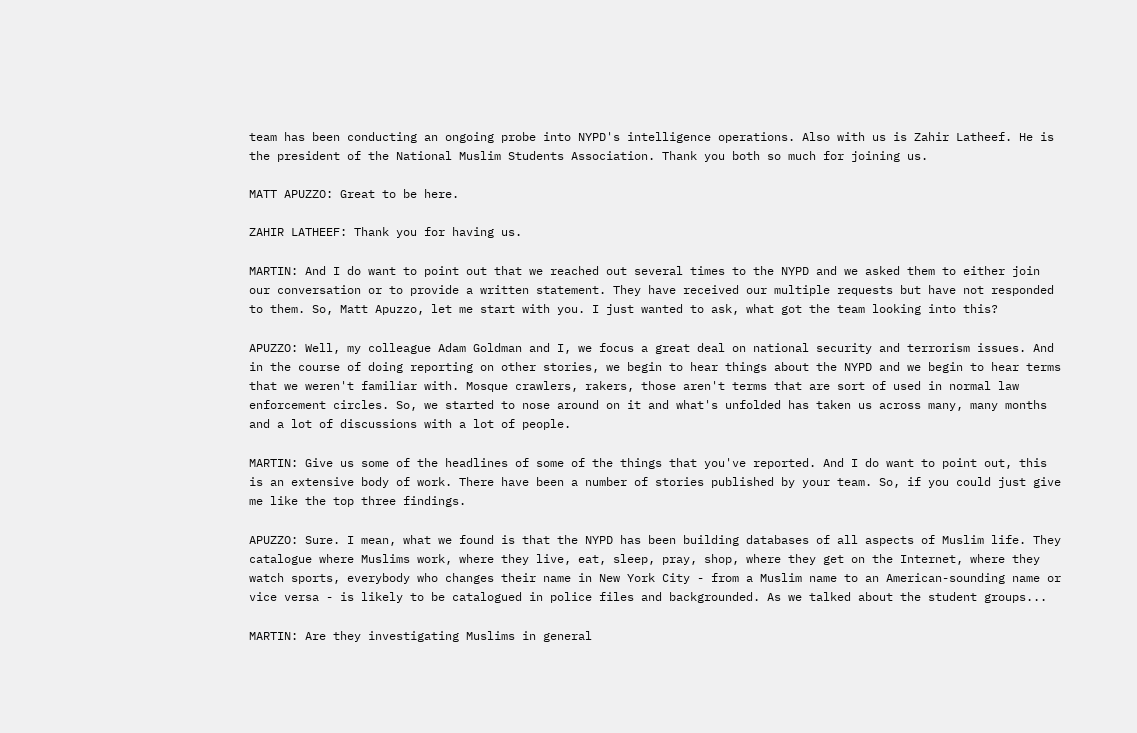team has been conducting an ongoing probe into NYPD's intelligence operations. Also with us is Zahir Latheef. He is the president of the National Muslim Students Association. Thank you both so much for joining us.

MATT APUZZO: Great to be here.

ZAHIR LATHEEF: Thank you for having us.

MARTIN: And I do want to point out that we reached out several times to the NYPD and we asked them to either join our conversation or to provide a written statement. They have received our multiple requests but have not responded to them. So, Matt Apuzzo, let me start with you. I just wanted to ask, what got the team looking into this?

APUZZO: Well, my colleague Adam Goldman and I, we focus a great deal on national security and terrorism issues. And in the course of doing reporting on other stories, we begin to hear things about the NYPD and we begin to hear terms that we weren't familiar with. Mosque crawlers, rakers, those aren't terms that are sort of used in normal law enforcement circles. So, we started to nose around on it and what's unfolded has taken us across many, many months and a lot of discussions with a lot of people.

MARTIN: Give us some of the headlines of some of the things that you've reported. And I do want to point out, this is an extensive body of work. There have been a number of stories published by your team. So, if you could just give me like the top three findings.

APUZZO: Sure. I mean, what we found is that the NYPD has been building databases of all aspects of Muslim life. They catalogue where Muslims work, where they live, eat, sleep, pray, shop, where they get on the Internet, where they watch sports, everybody who changes their name in New York City - from a Muslim name to an American-sounding name or vice versa - is likely to be catalogued in police files and backgrounded. As we talked about the student groups...

MARTIN: Are they investigating Muslims in general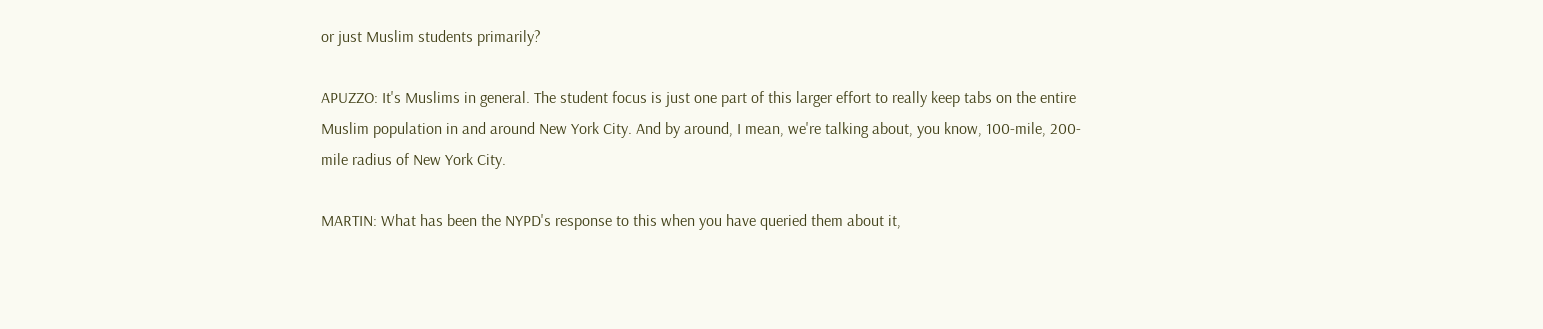or just Muslim students primarily?

APUZZO: It's Muslims in general. The student focus is just one part of this larger effort to really keep tabs on the entire Muslim population in and around New York City. And by around, I mean, we're talking about, you know, 100-mile, 200-mile radius of New York City.

MARTIN: What has been the NYPD's response to this when you have queried them about it,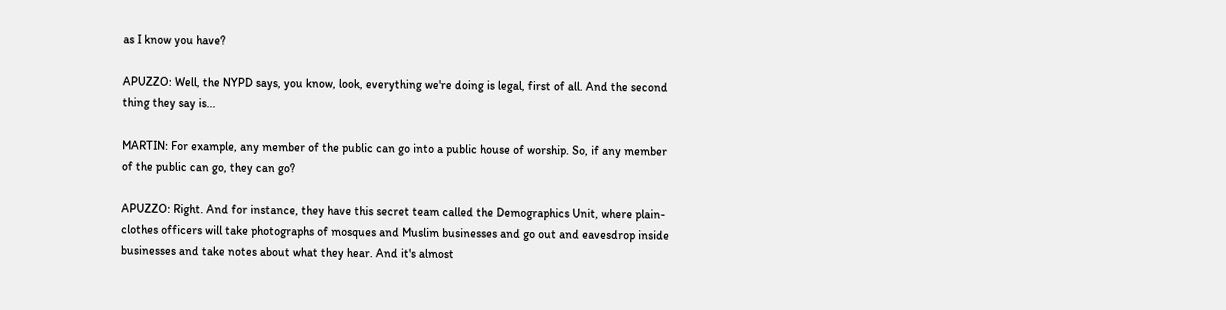as I know you have?

APUZZO: Well, the NYPD says, you know, look, everything we're doing is legal, first of all. And the second thing they say is...

MARTIN: For example, any member of the public can go into a public house of worship. So, if any member of the public can go, they can go?

APUZZO: Right. And for instance, they have this secret team called the Demographics Unit, where plain-clothes officers will take photographs of mosques and Muslim businesses and go out and eavesdrop inside businesses and take notes about what they hear. And it's almost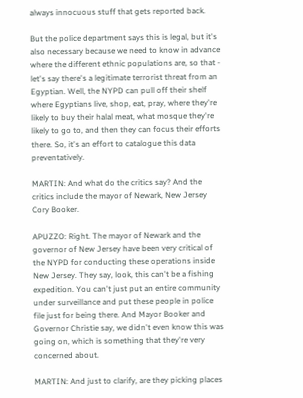always innocuous stuff that gets reported back.

But the police department says this is legal, but it's also necessary because we need to know in advance where the different ethnic populations are, so that - let's say there's a legitimate terrorist threat from an Egyptian. Well, the NYPD can pull off their shelf where Egyptians live, shop, eat, pray, where they're likely to buy their halal meat, what mosque they're likely to go to, and then they can focus their efforts there. So, it's an effort to catalogue this data preventatively.

MARTIN: And what do the critics say? And the critics include the mayor of Newark, New Jersey Cory Booker.

APUZZO: Right. The mayor of Newark and the governor of New Jersey have been very critical of the NYPD for conducting these operations inside New Jersey. They say, look, this can't be a fishing expedition. You can't just put an entire community under surveillance and put these people in police file just for being there. And Mayor Booker and Governor Christie say, we didn't even know this was going on, which is something that they're very concerned about.

MARTIN: And just to clarify, are they picking places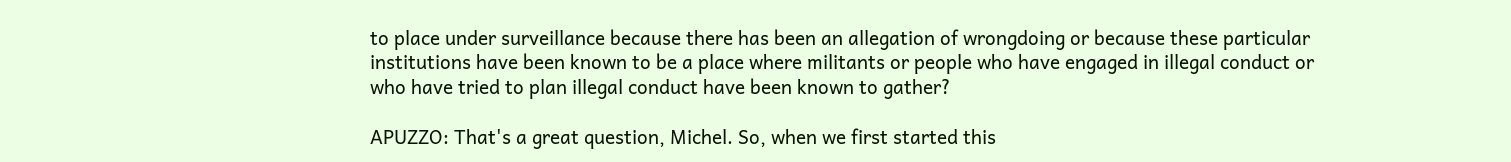to place under surveillance because there has been an allegation of wrongdoing or because these particular institutions have been known to be a place where militants or people who have engaged in illegal conduct or who have tried to plan illegal conduct have been known to gather?

APUZZO: That's a great question, Michel. So, when we first started this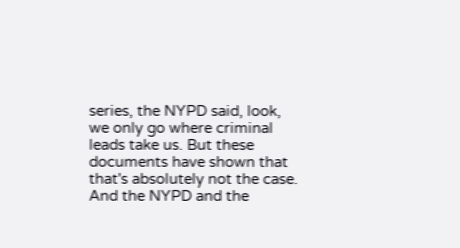series, the NYPD said, look, we only go where criminal leads take us. But these documents have shown that that's absolutely not the case. And the NYPD and the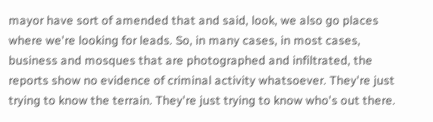mayor have sort of amended that and said, look, we also go places where we're looking for leads. So, in many cases, in most cases, business and mosques that are photographed and infiltrated, the reports show no evidence of criminal activity whatsoever. They're just trying to know the terrain. They're just trying to know who's out there.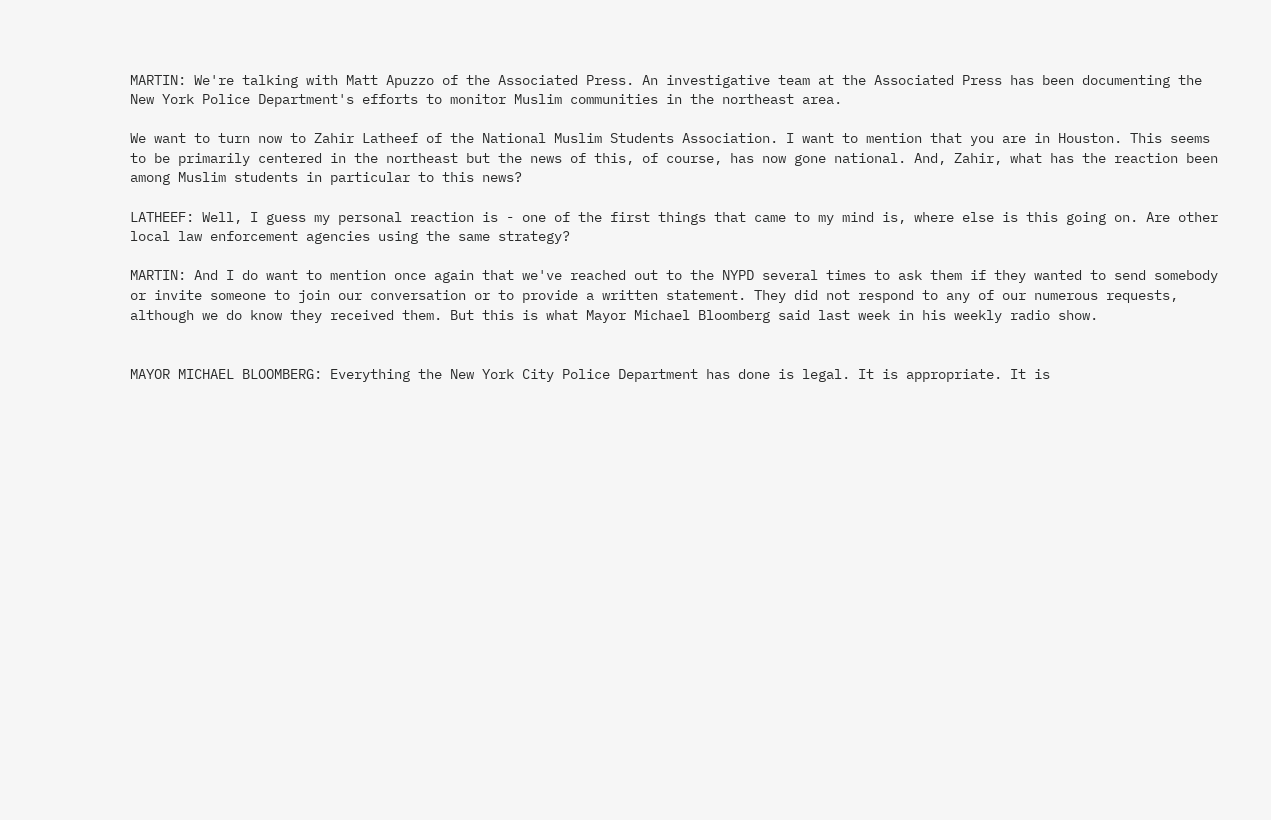MARTIN: We're talking with Matt Apuzzo of the Associated Press. An investigative team at the Associated Press has been documenting the New York Police Department's efforts to monitor Muslim communities in the northeast area.

We want to turn now to Zahir Latheef of the National Muslim Students Association. I want to mention that you are in Houston. This seems to be primarily centered in the northeast but the news of this, of course, has now gone national. And, Zahir, what has the reaction been among Muslim students in particular to this news?

LATHEEF: Well, I guess my personal reaction is - one of the first things that came to my mind is, where else is this going on. Are other local law enforcement agencies using the same strategy?

MARTIN: And I do want to mention once again that we've reached out to the NYPD several times to ask them if they wanted to send somebody or invite someone to join our conversation or to provide a written statement. They did not respond to any of our numerous requests, although we do know they received them. But this is what Mayor Michael Bloomberg said last week in his weekly radio show.


MAYOR MICHAEL BLOOMBERG: Everything the New York City Police Department has done is legal. It is appropriate. It is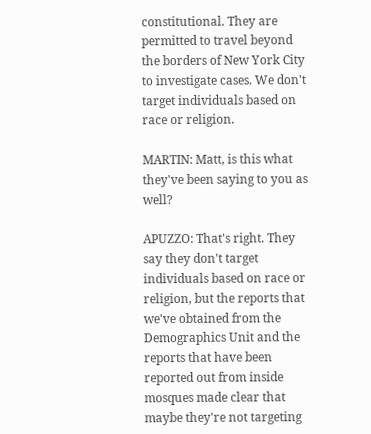constitutional. They are permitted to travel beyond the borders of New York City to investigate cases. We don't target individuals based on race or religion.

MARTIN: Matt, is this what they've been saying to you as well?

APUZZO: That's right. They say they don't target individuals based on race or religion, but the reports that we've obtained from the Demographics Unit and the reports that have been reported out from inside mosques made clear that maybe they're not targeting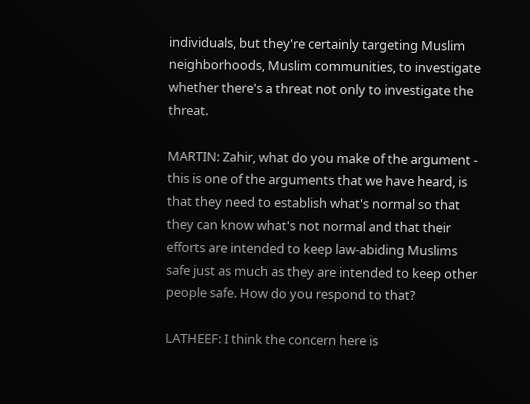individuals, but they're certainly targeting Muslim neighborhoods, Muslim communities, to investigate whether there's a threat not only to investigate the threat.

MARTIN: Zahir, what do you make of the argument - this is one of the arguments that we have heard, is that they need to establish what's normal so that they can know what's not normal and that their efforts are intended to keep law-abiding Muslims safe just as much as they are intended to keep other people safe. How do you respond to that?

LATHEEF: I think the concern here is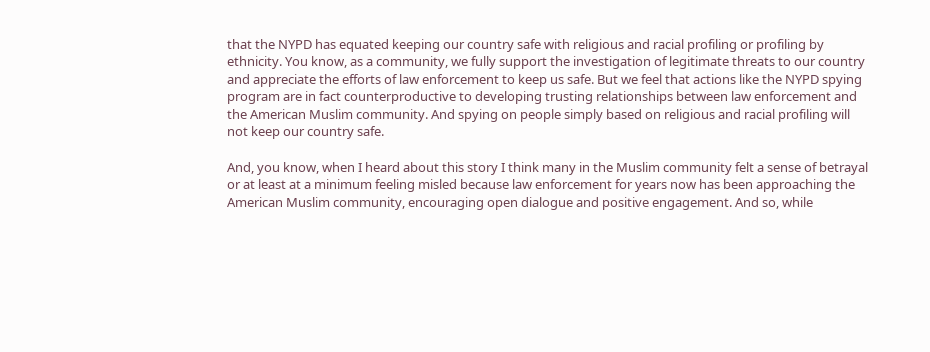that the NYPD has equated keeping our country safe with religious and racial profiling or profiling by ethnicity. You know, as a community, we fully support the investigation of legitimate threats to our country and appreciate the efforts of law enforcement to keep us safe. But we feel that actions like the NYPD spying program are in fact counterproductive to developing trusting relationships between law enforcement and the American Muslim community. And spying on people simply based on religious and racial profiling will not keep our country safe.

And, you know, when I heard about this story I think many in the Muslim community felt a sense of betrayal or at least at a minimum feeling misled because law enforcement for years now has been approaching the American Muslim community, encouraging open dialogue and positive engagement. And so, while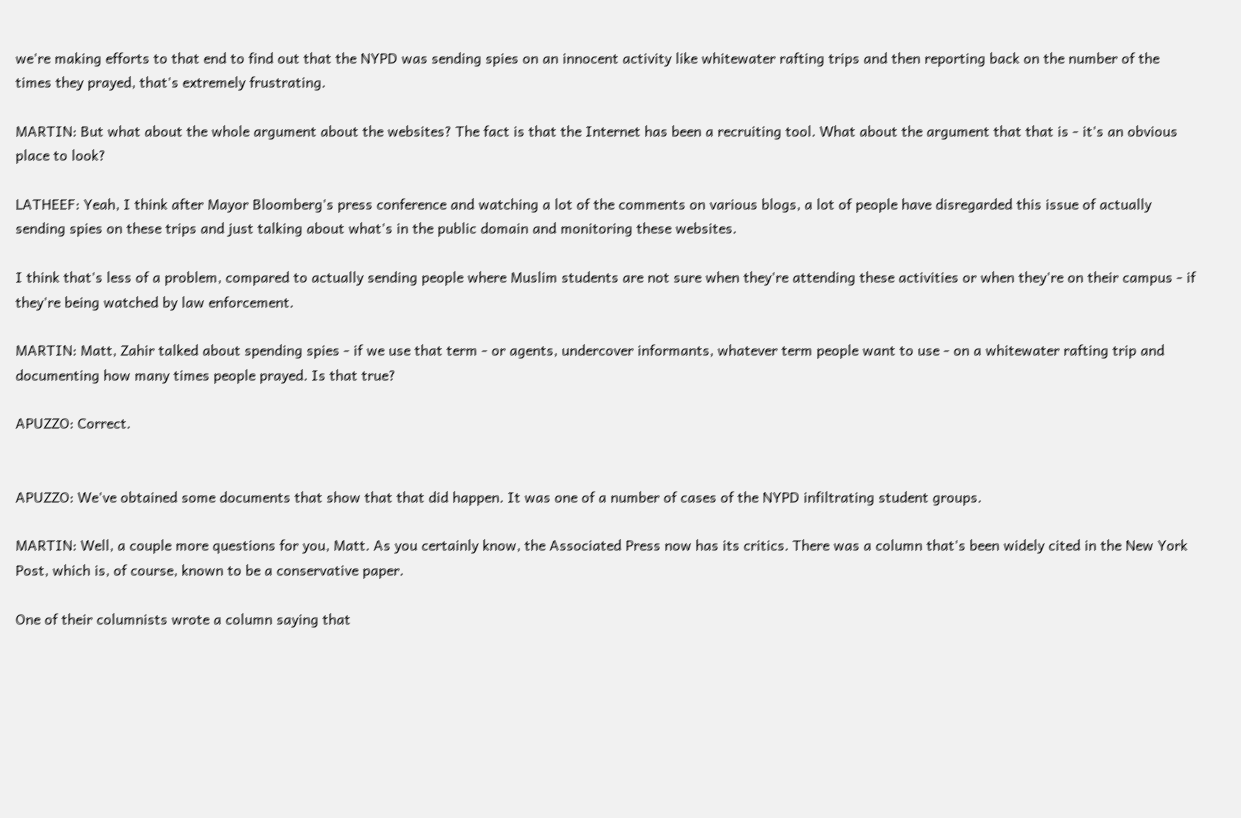we're making efforts to that end to find out that the NYPD was sending spies on an innocent activity like whitewater rafting trips and then reporting back on the number of the times they prayed, that's extremely frustrating.

MARTIN: But what about the whole argument about the websites? The fact is that the Internet has been a recruiting tool. What about the argument that that is - it's an obvious place to look?

LATHEEF: Yeah, I think after Mayor Bloomberg's press conference and watching a lot of the comments on various blogs, a lot of people have disregarded this issue of actually sending spies on these trips and just talking about what's in the public domain and monitoring these websites.

I think that's less of a problem, compared to actually sending people where Muslim students are not sure when they're attending these activities or when they're on their campus - if they're being watched by law enforcement.

MARTIN: Matt, Zahir talked about spending spies - if we use that term - or agents, undercover informants, whatever term people want to use - on a whitewater rafting trip and documenting how many times people prayed. Is that true?

APUZZO: Correct.


APUZZO: We've obtained some documents that show that that did happen. It was one of a number of cases of the NYPD infiltrating student groups.

MARTIN: Well, a couple more questions for you, Matt. As you certainly know, the Associated Press now has its critics. There was a column that's been widely cited in the New York Post, which is, of course, known to be a conservative paper.

One of their columnists wrote a column saying that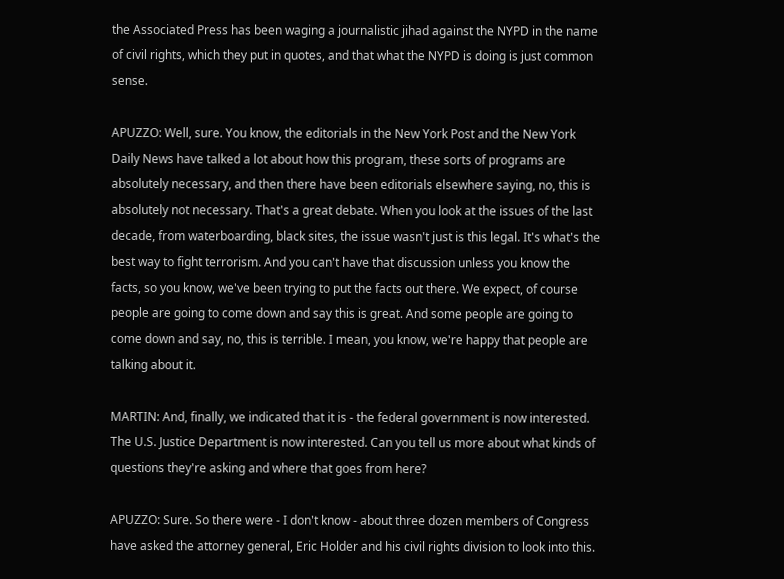the Associated Press has been waging a journalistic jihad against the NYPD in the name of civil rights, which they put in quotes, and that what the NYPD is doing is just common sense.

APUZZO: Well, sure. You know, the editorials in the New York Post and the New York Daily News have talked a lot about how this program, these sorts of programs are absolutely necessary, and then there have been editorials elsewhere saying, no, this is absolutely not necessary. That's a great debate. When you look at the issues of the last decade, from waterboarding, black sites, the issue wasn't just is this legal. It's what's the best way to fight terrorism. And you can't have that discussion unless you know the facts, so you know, we've been trying to put the facts out there. We expect, of course people are going to come down and say this is great. And some people are going to come down and say, no, this is terrible. I mean, you know, we're happy that people are talking about it.

MARTIN: And, finally, we indicated that it is - the federal government is now interested. The U.S. Justice Department is now interested. Can you tell us more about what kinds of questions they're asking and where that goes from here?

APUZZO: Sure. So there were - I don't know - about three dozen members of Congress have asked the attorney general, Eric Holder and his civil rights division to look into this.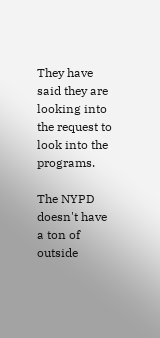They have said they are looking into the request to look into the programs.

The NYPD doesn't have a ton of outside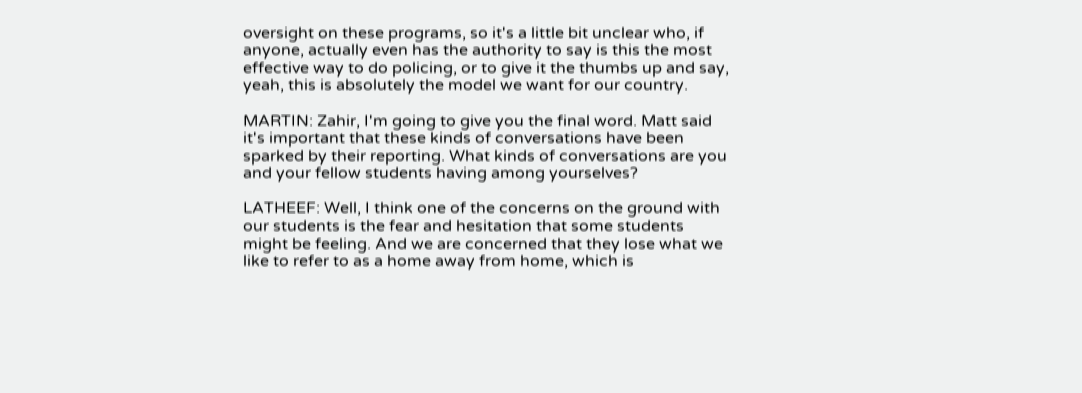oversight on these programs, so it's a little bit unclear who, if anyone, actually even has the authority to say is this the most effective way to do policing, or to give it the thumbs up and say, yeah, this is absolutely the model we want for our country.

MARTIN: Zahir, I'm going to give you the final word. Matt said it's important that these kinds of conversations have been sparked by their reporting. What kinds of conversations are you and your fellow students having among yourselves?

LATHEEF: Well, I think one of the concerns on the ground with our students is the fear and hesitation that some students might be feeling. And we are concerned that they lose what we like to refer to as a home away from home, which is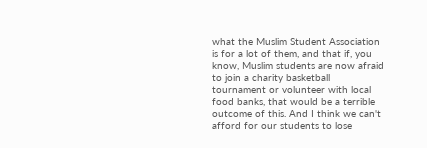what the Muslim Student Association is for a lot of them, and that if, you know, Muslim students are now afraid to join a charity basketball tournament or volunteer with local food banks, that would be a terrible outcome of this. And I think we can't afford for our students to lose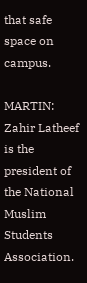that safe space on campus.

MARTIN: Zahir Latheef is the president of the National Muslim Students Association.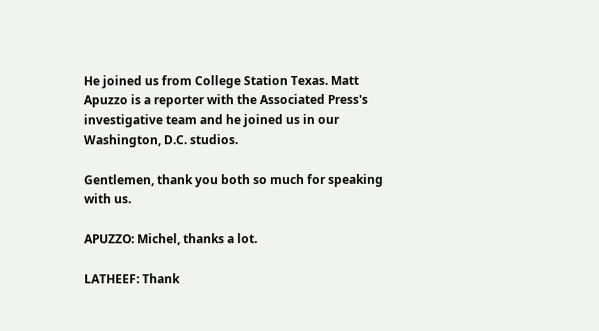He joined us from College Station Texas. Matt Apuzzo is a reporter with the Associated Press's investigative team and he joined us in our Washington, D.C. studios.

Gentlemen, thank you both so much for speaking with us.

APUZZO: Michel, thanks a lot.

LATHEEF: Thank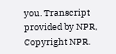you. Transcript provided by NPR, Copyright NPR.